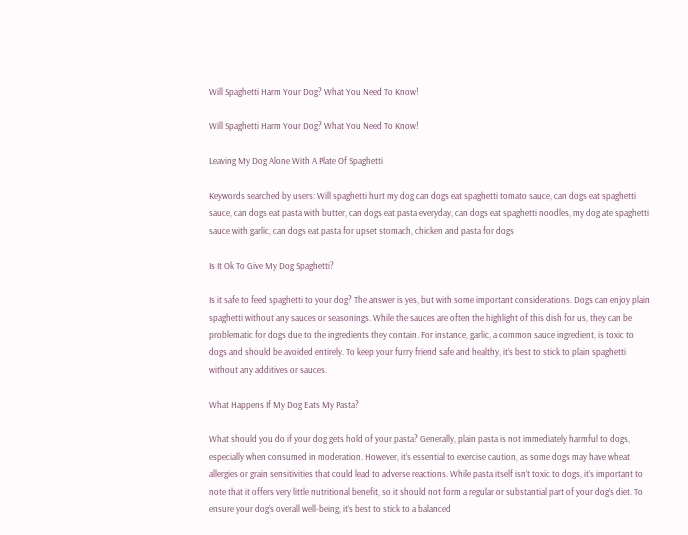Will Spaghetti Harm Your Dog? What You Need To Know!

Will Spaghetti Harm Your Dog? What You Need To Know!

Leaving My Dog Alone With A Plate Of Spaghetti

Keywords searched by users: Will spaghetti hurt my dog can dogs eat spaghetti tomato sauce, can dogs eat spaghetti sauce, can dogs eat pasta with butter, can dogs eat pasta everyday, can dogs eat spaghetti noodles, my dog ate spaghetti sauce with garlic, can dogs eat pasta for upset stomach, chicken and pasta for dogs

Is It Ok To Give My Dog Spaghetti?

Is it safe to feed spaghetti to your dog? The answer is yes, but with some important considerations. Dogs can enjoy plain spaghetti without any sauces or seasonings. While the sauces are often the highlight of this dish for us, they can be problematic for dogs due to the ingredients they contain. For instance, garlic, a common sauce ingredient, is toxic to dogs and should be avoided entirely. To keep your furry friend safe and healthy, it’s best to stick to plain spaghetti without any additives or sauces.

What Happens If My Dog Eats My Pasta?

What should you do if your dog gets hold of your pasta? Generally, plain pasta is not immediately harmful to dogs, especially when consumed in moderation. However, it’s essential to exercise caution, as some dogs may have wheat allergies or grain sensitivities that could lead to adverse reactions. While pasta itself isn’t toxic to dogs, it’s important to note that it offers very little nutritional benefit, so it should not form a regular or substantial part of your dog’s diet. To ensure your dog’s overall well-being, it’s best to stick to a balanced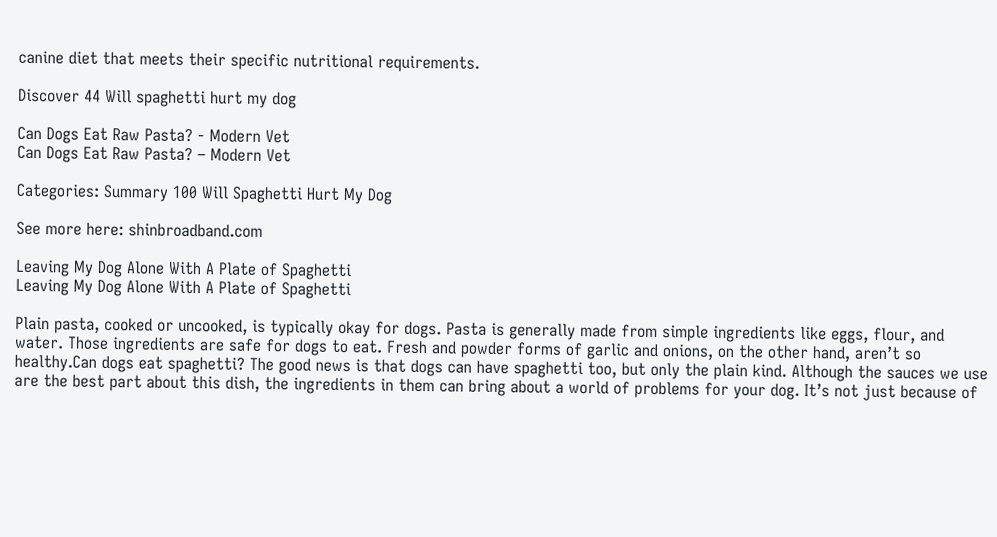canine diet that meets their specific nutritional requirements.

Discover 44 Will spaghetti hurt my dog

Can Dogs Eat Raw Pasta? - Modern Vet
Can Dogs Eat Raw Pasta? – Modern Vet

Categories: Summary 100 Will Spaghetti Hurt My Dog

See more here: shinbroadband.com

Leaving My Dog Alone With A Plate of Spaghetti
Leaving My Dog Alone With A Plate of Spaghetti

Plain pasta, cooked or uncooked, is typically okay for dogs. Pasta is generally made from simple ingredients like eggs, flour, and water. Those ingredients are safe for dogs to eat. Fresh and powder forms of garlic and onions, on the other hand, aren’t so healthy.Can dogs eat spaghetti? The good news is that dogs can have spaghetti too, but only the plain kind. Although the sauces we use are the best part about this dish, the ingredients in them can bring about a world of problems for your dog. It’s not just because of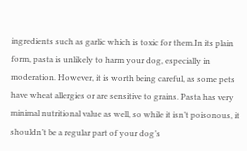ingredients such as garlic which is toxic for them.In its plain form, pasta is unlikely to harm your dog, especially in moderation. However, it is worth being careful, as some pets have wheat allergies or are sensitive to grains. Pasta has very minimal nutritional value as well, so while it isn’t poisonous, it shouldn’t be a regular part of your dog’s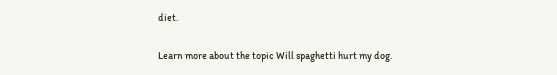diet.

Learn more about the topic Will spaghetti hurt my dog.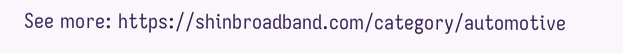See more: https://shinbroadband.com/category/automotive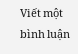Viết một bình luận